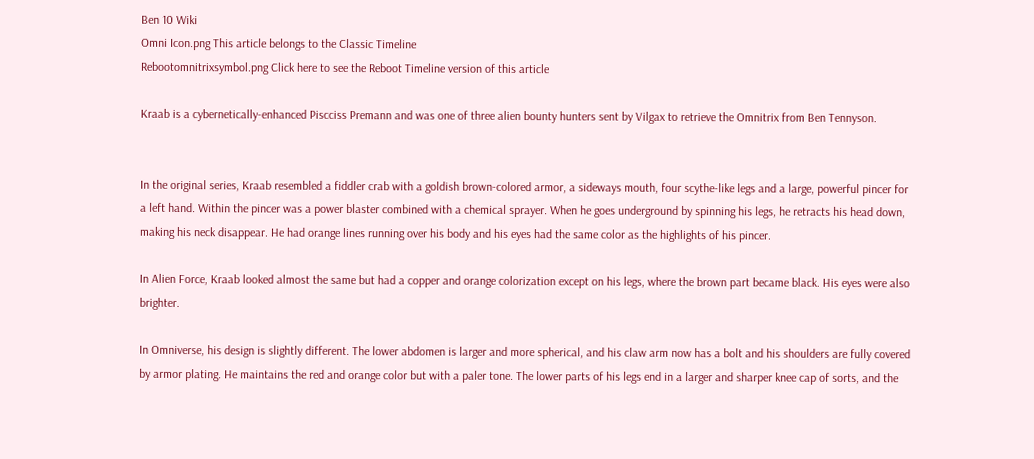Ben 10 Wiki
Omni Icon.png This article belongs to the Classic Timeline
Rebootomnitrixsymbol.png Click here to see the Reboot Timeline version of this article

Kraab is a cybernetically-enhanced Piscciss Premann and was one of three alien bounty hunters sent by Vilgax to retrieve the Omnitrix from Ben Tennyson.


In the original series, Kraab resembled a fiddler crab with a goldish brown-colored armor, a sideways mouth, four scythe-like legs and a large, powerful pincer for a left hand. Within the pincer was a power blaster combined with a chemical sprayer. When he goes underground by spinning his legs, he retracts his head down, making his neck disappear. He had orange lines running over his body and his eyes had the same color as the highlights of his pincer.

In Alien Force, Kraab looked almost the same but had a copper and orange colorization except on his legs, where the brown part became black. His eyes were also brighter.

In Omniverse, his design is slightly different. The lower abdomen is larger and more spherical, and his claw arm now has a bolt and his shoulders are fully covered by armor plating. He maintains the red and orange color but with a paler tone. The lower parts of his legs end in a larger and sharper knee cap of sorts, and the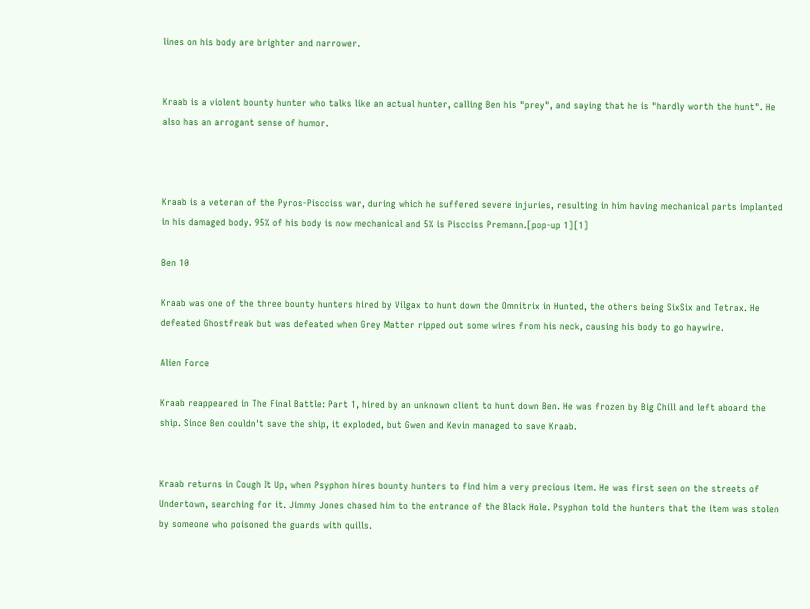lines on his body are brighter and narrower.


Kraab is a violent bounty hunter who talks like an actual hunter, calling Ben his "prey", and saying that he is "hardly worth the hunt". He also has an arrogant sense of humor.



Kraab is a veteran of the Pyros-Piscciss war, during which he suffered severe injuries, resulting in him having mechanical parts implanted in his damaged body. 95% of his body is now mechanical and 5% is Piscciss Premann.[pop-up 1][1]

Ben 10

Kraab was one of the three bounty hunters hired by Vilgax to hunt down the Omnitrix in Hunted, the others being SixSix and Tetrax. He defeated Ghostfreak but was defeated when Grey Matter ripped out some wires from his neck, causing his body to go haywire.

Alien Force

Kraab reappeared in The Final Battle: Part 1, hired by an unknown client to hunt down Ben. He was frozen by Big Chill and left aboard the ship. Since Ben couldn't save the ship, it exploded, but Gwen and Kevin managed to save Kraab.


Kraab returns in Cough It Up, when Psyphon hires bounty hunters to find him a very precious item. He was first seen on the streets of Undertown, searching for it. Jimmy Jones chased him to the entrance of the Black Hole. Psyphon told the hunters that the item was stolen by someone who poisoned the guards with quills.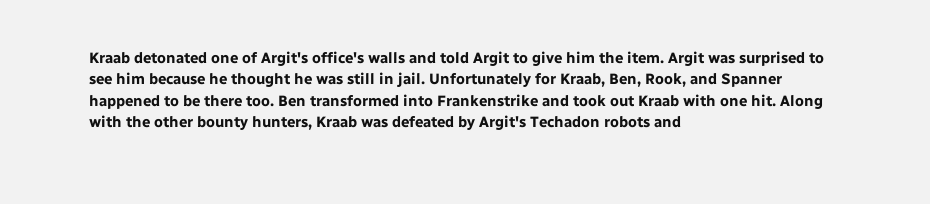Kraab detonated one of Argit's office's walls and told Argit to give him the item. Argit was surprised to see him because he thought he was still in jail. Unfortunately for Kraab, Ben, Rook, and Spanner happened to be there too. Ben transformed into Frankenstrike and took out Kraab with one hit. Along with the other bounty hunters, Kraab was defeated by Argit's Techadon robots and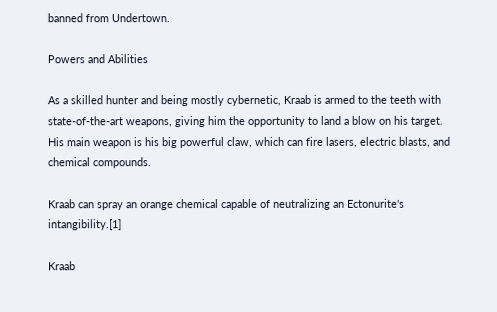banned from Undertown.

Powers and Abilities

As a skilled hunter and being mostly cybernetic, Kraab is armed to the teeth with state-of-the-art weapons, giving him the opportunity to land a blow on his target. His main weapon is his big powerful claw, which can fire lasers, electric blasts, and chemical compounds.

Kraab can spray an orange chemical capable of neutralizing an Ectonurite's intangibility.[1]

Kraab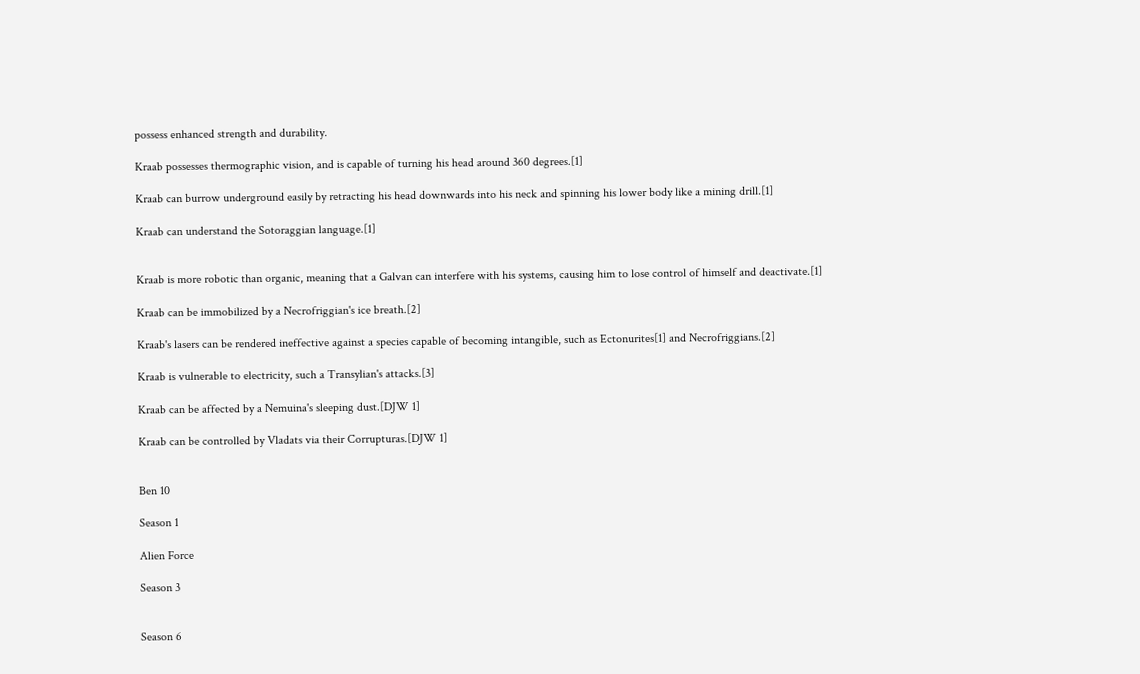possess enhanced strength and durability.

Kraab possesses thermographic vision, and is capable of turning his head around 360 degrees.[1]

Kraab can burrow underground easily by retracting his head downwards into his neck and spinning his lower body like a mining drill.[1]

Kraab can understand the Sotoraggian language.[1]


Kraab is more robotic than organic, meaning that a Galvan can interfere with his systems, causing him to lose control of himself and deactivate.[1]

Kraab can be immobilized by a Necrofriggian's ice breath.[2]

Kraab's lasers can be rendered ineffective against a species capable of becoming intangible, such as Ectonurites[1] and Necrofriggians.[2]

Kraab is vulnerable to electricity, such a Transylian's attacks.[3]

Kraab can be affected by a Nemuina's sleeping dust.[DJW 1]

Kraab can be controlled by Vladats via their Corrupturas.[DJW 1]


Ben 10

Season 1

Alien Force

Season 3


Season 6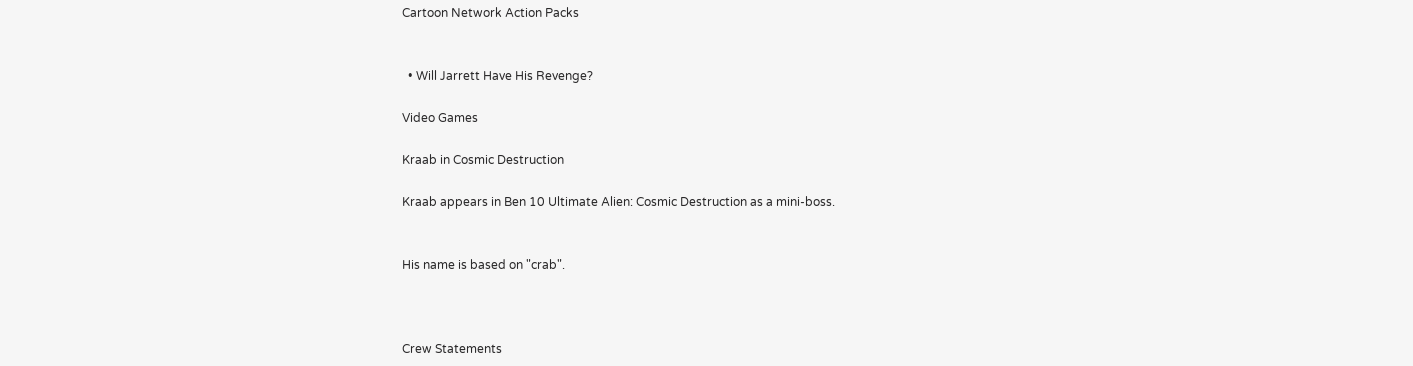Cartoon Network Action Packs


  • Will Jarrett Have His Revenge?

Video Games

Kraab in Cosmic Destruction

Kraab appears in Ben 10 Ultimate Alien: Cosmic Destruction as a mini-boss.


His name is based on "crab".



Crew Statements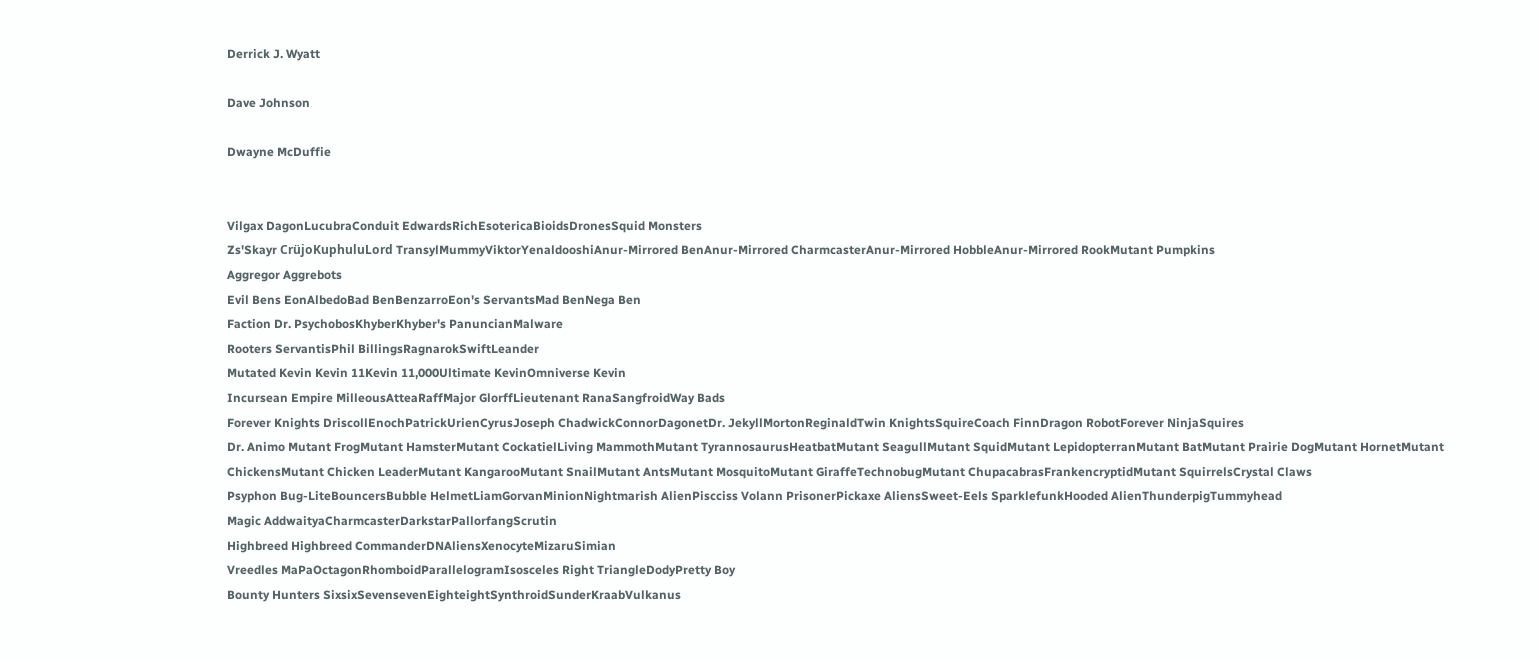Derrick J. Wyatt

Dave Johnson

Dwayne McDuffie


Vilgax DagonLucubraConduit EdwardsRichEsotericaBioidsDronesSquid Monsters
Zs'Skayr CrüjoKuphuluLord TransylMummyViktorYenaldooshiAnur-Mirrored BenAnur-Mirrored CharmcasterAnur-Mirrored HobbleAnur-Mirrored RookMutant Pumpkins
Aggregor Aggrebots
Evil Bens EonAlbedoBad BenBenzarroEon's ServantsMad BenNega Ben
Faction Dr. PsychobosKhyberKhyber's PanuncianMalware
Rooters ServantisPhil BillingsRagnarokSwiftLeander
Mutated Kevin Kevin 11Kevin 11,000Ultimate KevinOmniverse Kevin
Incursean Empire MilleousAtteaRaffMajor GlorffLieutenant RanaSangfroidWay Bads
Forever Knights DriscollEnochPatrickUrienCyrusJoseph ChadwickConnorDagonetDr. JekyllMortonReginaldTwin KnightsSquireCoach FinnDragon RobotForever NinjaSquires
Dr. Animo Mutant FrogMutant HamsterMutant CockatielLiving MammothMutant TyrannosaurusHeatbatMutant SeagullMutant SquidMutant LepidopterranMutant BatMutant Prairie DogMutant HornetMutant ChickensMutant Chicken LeaderMutant KangarooMutant SnailMutant AntsMutant MosquitoMutant GiraffeTechnobugMutant ChupacabrasFrankencryptidMutant SquirrelsCrystal Claws
Psyphon Bug-LiteBouncersBubble HelmetLiamGorvanMinionNightmarish AlienPiscciss Volann PrisonerPickaxe AliensSweet-Eels SparklefunkHooded AlienThunderpigTummyhead
Magic AddwaityaCharmcasterDarkstarPallorfangScrutin
Highbreed Highbreed CommanderDNAliensXenocyteMizaruSimian
Vreedles MaPaOctagonRhomboidParallelogramIsosceles Right TriangleDodyPretty Boy
Bounty Hunters SixsixSevensevenEighteightSynthroidSunderKraabVulkanus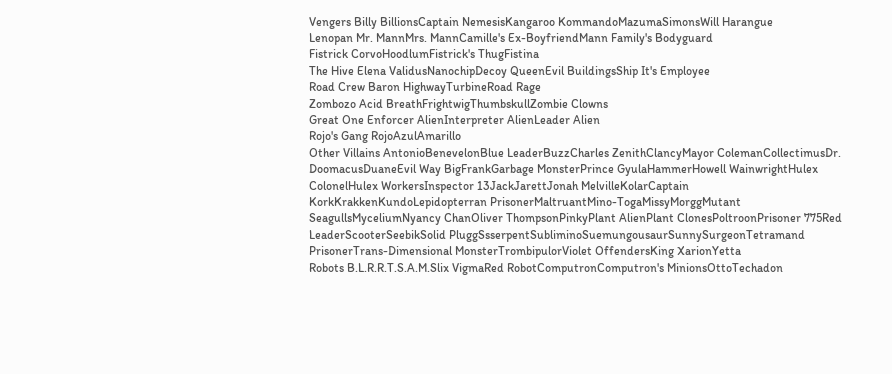Vengers Billy BillionsCaptain NemesisKangaroo KommandoMazumaSimonsWill Harangue
Lenopan Mr. MannMrs. MannCamille's Ex-BoyfriendMann Family's Bodyguard
Fistrick CorvoHoodlumFistrick's ThugFistina
The Hive Elena ValidusNanochipDecoy QueenEvil BuildingsShip It's Employee
Road Crew Baron HighwayTurbineRoad Rage
Zombozo Acid BreathFrightwigThumbskullZombie Clowns
Great One Enforcer AlienInterpreter AlienLeader Alien
Rojo's Gang RojoAzulAmarillo
Other Villains AntonioBenevelonBlue LeaderBuzzCharles ZenithClancyMayor ColemanCollectimusDr. DoomacusDuaneEvil Way BigFrankGarbage MonsterPrince GyulaHammerHowell WainwrightHulex ColonelHulex WorkersInspector 13JackJarettJonah MelvilleKolarCaptain KorkKrakkenKundoLepidopterran PrisonerMaltruantMino-TogaMissyMorggMutant SeagullsMyceliumNyancy ChanOliver ThompsonPinkyPlant AlienPlant ClonesPoltroonPrisoner 775Red LeaderScooterSeebikSolid PluggSsserpentSubliminoSuemungousaurSunnySurgeonTetramand PrisonerTrans-Dimensional MonsterTrombipulorViolet OffendersKing XarionYetta
Robots B.L.R.R.T.S.A.M.Slix VigmaRed RobotComputronComputron's MinionsOttoTechadon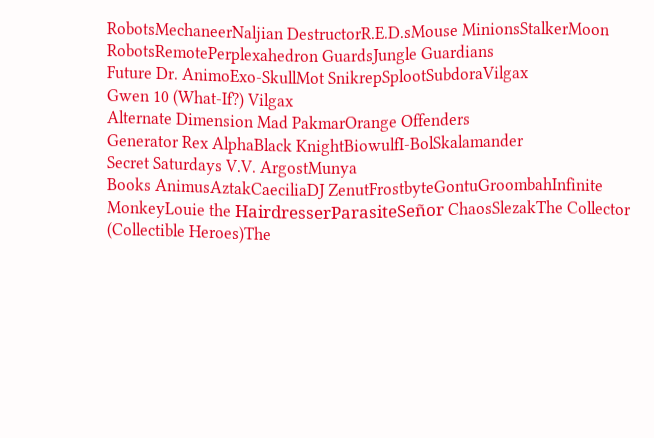RobotsMechaneerNaljian DestructorR.E.D.sMouse MinionsStalkerMoon RobotsRemotePerplexahedron GuardsJungle Guardians
Future Dr. AnimoExo-SkullMot SnikrepSplootSubdoraVilgax
Gwen 10 (What-If?) Vilgax
Alternate Dimension Mad PakmarOrange Offenders
Generator Rex AlphaBlack KnightBiowulfI-BolSkalamander
Secret Saturdays V.V. ArgostMunya
Books AnimusAztakCaeciliaDJ ZenutFrostbyteGontuGroombahInfinite MonkeyLouie the HairdresserParasiteSeñor ChaosSlezakThe Collector (Collectible Heroes)The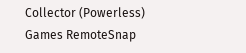Collector (Powerless)
Games RemoteSnap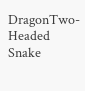DragonTwo-Headed Snake